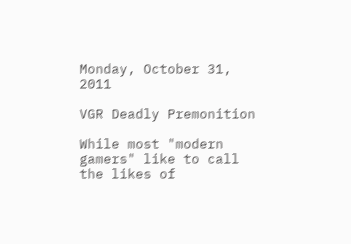Monday, October 31, 2011

VGR Deadly Premonition

While most "modern gamers" like to call the likes of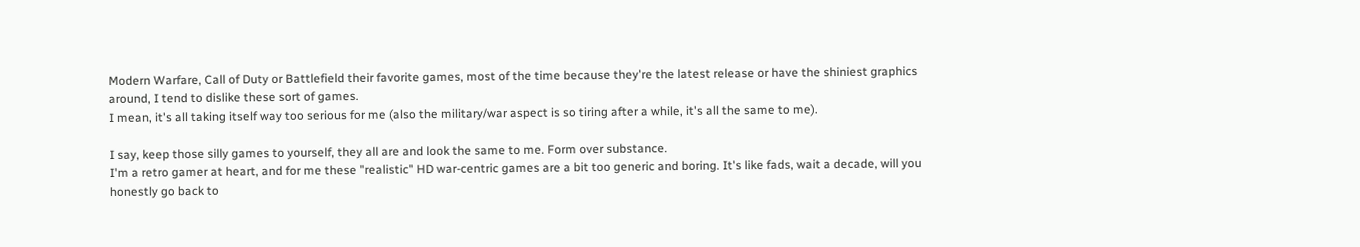Modern Warfare, Call of Duty or Battlefield their favorite games, most of the time because they're the latest release or have the shiniest graphics around, I tend to dislike these sort of games.
I mean, it's all taking itself way too serious for me (also the military/war aspect is so tiring after a while, it's all the same to me).

I say, keep those silly games to yourself, they all are and look the same to me. Form over substance.
I'm a retro gamer at heart, and for me these "realistic" HD war-centric games are a bit too generic and boring. It's like fads, wait a decade, will you honestly go back to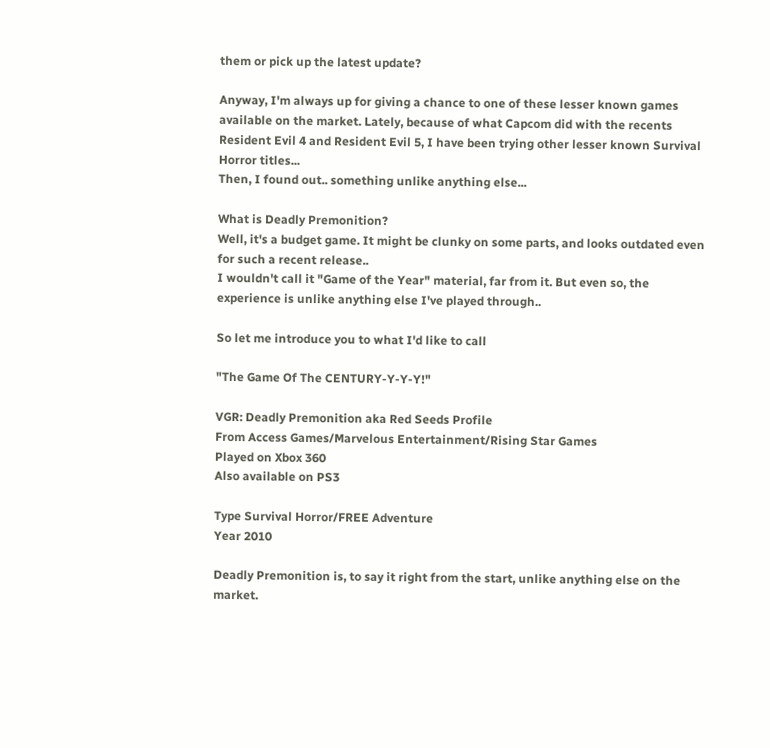them or pick up the latest update?

Anyway, I'm always up for giving a chance to one of these lesser known games available on the market. Lately, because of what Capcom did with the recents Resident Evil 4 and Resident Evil 5, I have been trying other lesser known Survival Horror titles...
Then, I found out.. something unlike anything else...

What is Deadly Premonition?
Well, it's a budget game. It might be clunky on some parts, and looks outdated even for such a recent release..
I wouldn't call it "Game of the Year" material, far from it. But even so, the experience is unlike anything else I've played through..

So let me introduce you to what I'd like to call

"The Game Of The CENTURY-Y-Y-Y!"

VGR: Deadly Premonition aka Red Seeds Profile
From Access Games/Marvelous Entertainment/Rising Star Games
Played on Xbox 360
Also available on PS3

Type Survival Horror/FREE Adventure
Year 2010

Deadly Premonition is, to say it right from the start, unlike anything else on the market.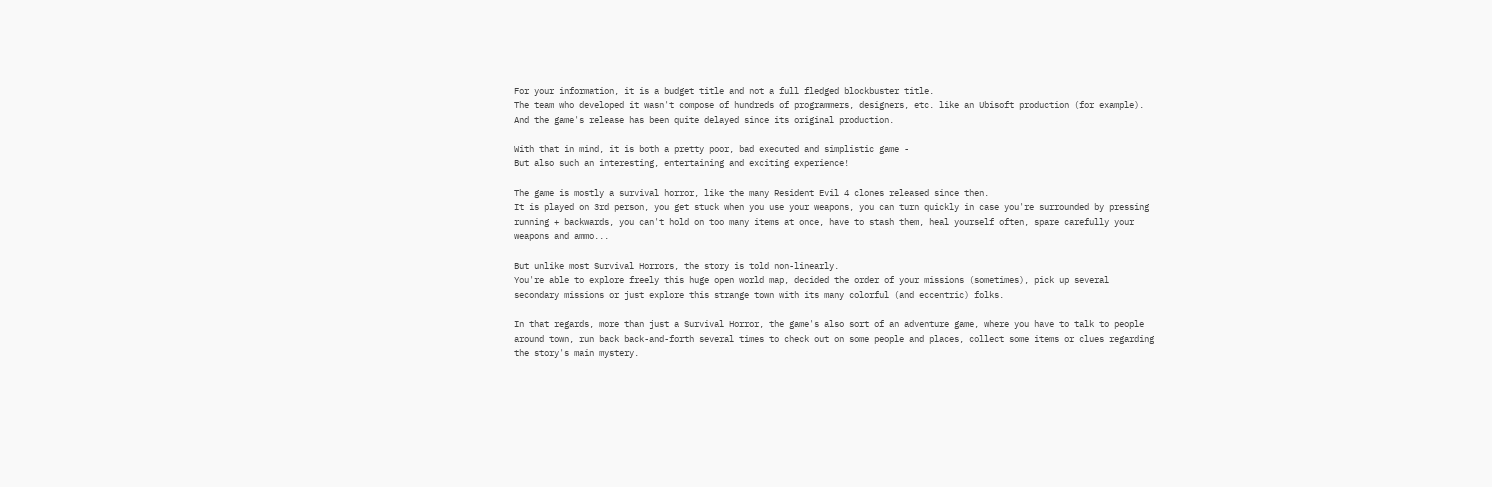For your information, it is a budget title and not a full fledged blockbuster title.
The team who developed it wasn't compose of hundreds of programmers, designers, etc. like an Ubisoft production (for example). And the game's release has been quite delayed since its original production.

With that in mind, it is both a pretty poor, bad executed and simplistic game -
But also such an interesting, entertaining and exciting experience!

The game is mostly a survival horror, like the many Resident Evil 4 clones released since then.
It is played on 3rd person, you get stuck when you use your weapons, you can turn quickly in case you're surrounded by pressing running + backwards, you can't hold on too many items at once, have to stash them, heal yourself often, spare carefully your weapons and ammo...

But unlike most Survival Horrors, the story is told non-linearly.
You're able to explore freely this huge open world map, decided the order of your missions (sometimes), pick up several secondary missions or just explore this strange town with its many colorful (and eccentric) folks.

In that regards, more than just a Survival Horror, the game's also sort of an adventure game, where you have to talk to people around town, run back back-and-forth several times to check out on some people and places, collect some items or clues regarding the story's main mystery.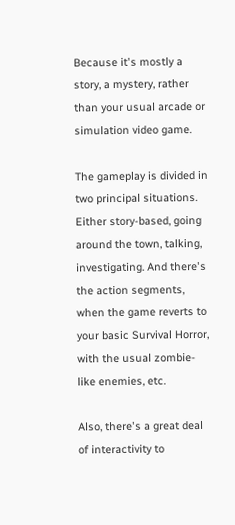Because it's mostly a story, a mystery, rather than your usual arcade or simulation video game.

The gameplay is divided in two principal situations. Either story-based, going around the town, talking, investigating. And there's the action segments, when the game reverts to your basic Survival Horror, with the usual zombie-like enemies, etc.

Also, there's a great deal of interactivity to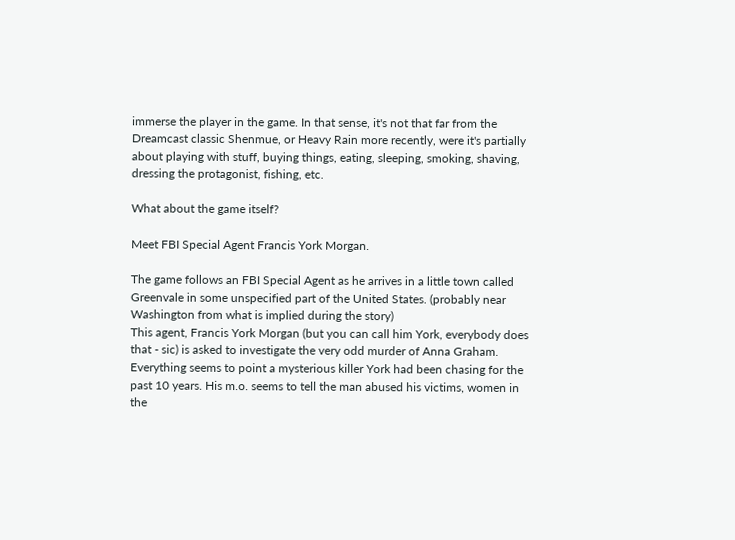immerse the player in the game. In that sense, it's not that far from the Dreamcast classic Shenmue, or Heavy Rain more recently, were it's partially about playing with stuff, buying things, eating, sleeping, smoking, shaving, dressing the protagonist, fishing, etc.

What about the game itself?

Meet FBI Special Agent Francis York Morgan.

The game follows an FBI Special Agent as he arrives in a little town called Greenvale in some unspecified part of the United States. (probably near Washington from what is implied during the story)
This agent, Francis York Morgan (but you can call him York, everybody does that - sic) is asked to investigate the very odd murder of Anna Graham.
Everything seems to point a mysterious killer York had been chasing for the past 10 years. His m.o. seems to tell the man abused his victims, women in the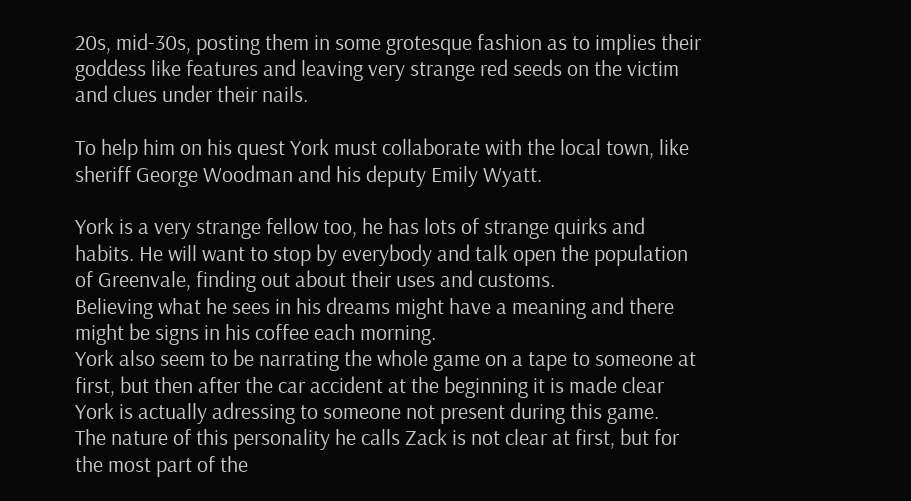20s, mid-30s, posting them in some grotesque fashion as to implies their goddess like features and leaving very strange red seeds on the victim and clues under their nails.

To help him on his quest York must collaborate with the local town, like sheriff George Woodman and his deputy Emily Wyatt.

York is a very strange fellow too, he has lots of strange quirks and habits. He will want to stop by everybody and talk open the population of Greenvale, finding out about their uses and customs.
Believing what he sees in his dreams might have a meaning and there might be signs in his coffee each morning.
York also seem to be narrating the whole game on a tape to someone at first, but then after the car accident at the beginning it is made clear York is actually adressing to someone not present during this game.
The nature of this personality he calls Zack is not clear at first, but for the most part of the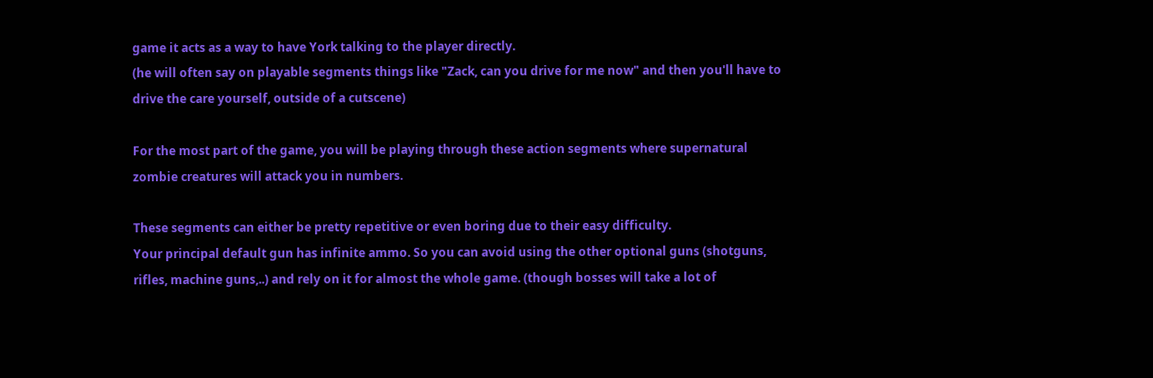game it acts as a way to have York talking to the player directly.
(he will often say on playable segments things like "Zack, can you drive for me now" and then you'll have to drive the care yourself, outside of a cutscene)

For the most part of the game, you will be playing through these action segments where supernatural zombie creatures will attack you in numbers.

These segments can either be pretty repetitive or even boring due to their easy difficulty.
Your principal default gun has infinite ammo. So you can avoid using the other optional guns (shotguns, rifles, machine guns,..) and rely on it for almost the whole game. (though bosses will take a lot of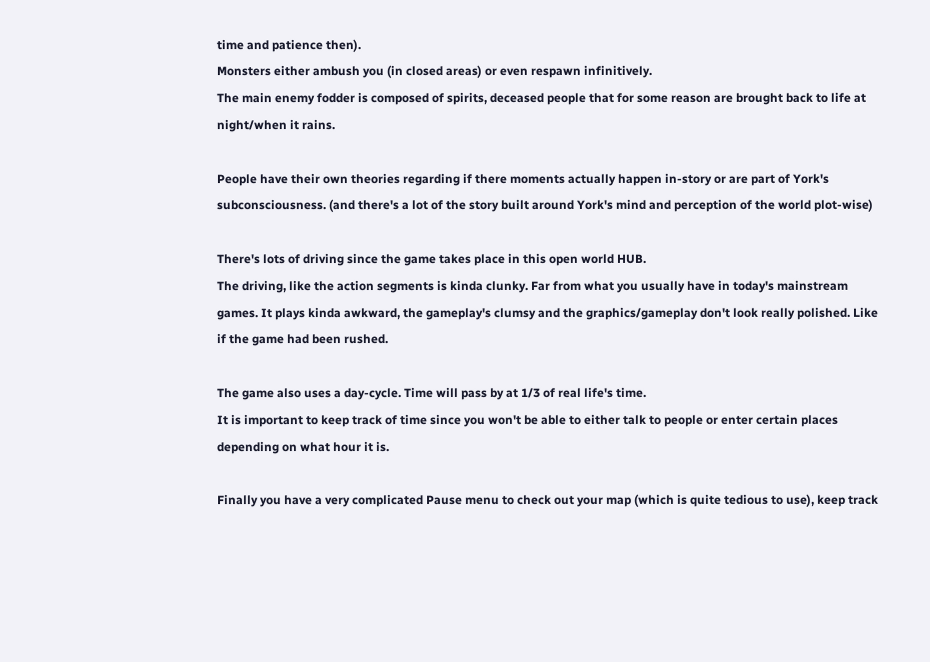time and patience then).
Monsters either ambush you (in closed areas) or even respawn infinitively.
The main enemy fodder is composed of spirits, deceased people that for some reason are brought back to life at night/when it rains.

People have their own theories regarding if there moments actually happen in-story or are part of York's subconsciousness. (and there's a lot of the story built around York's mind and perception of the world plot-wise)

There's lots of driving since the game takes place in this open world HUB.
The driving, like the action segments is kinda clunky. Far from what you usually have in today's mainstream games. It plays kinda awkward, the gameplay's clumsy and the graphics/gameplay don't look really polished. Like if the game had been rushed.

The game also uses a day-cycle. Time will pass by at 1/3 of real life's time.
It is important to keep track of time since you won't be able to either talk to people or enter certain places depending on what hour it is.

Finally you have a very complicated Pause menu to check out your map (which is quite tedious to use), keep track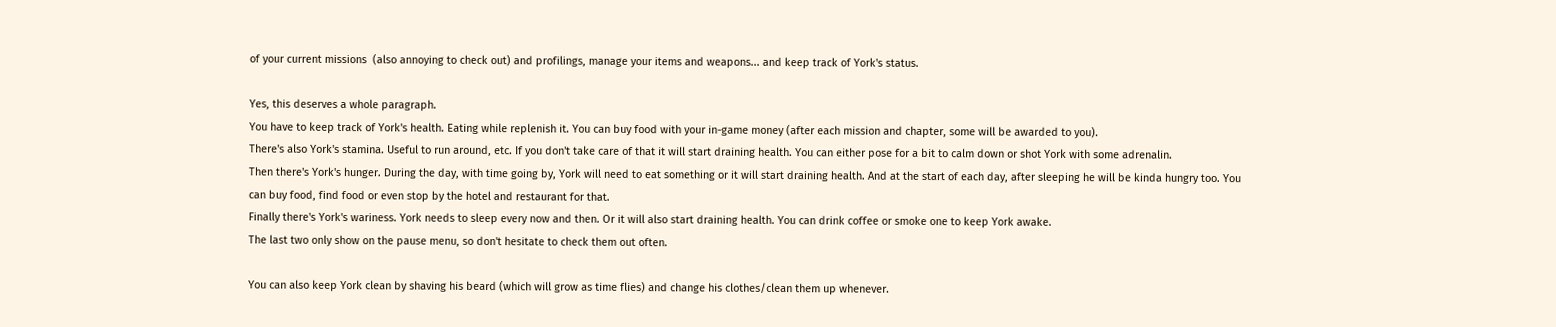of your current missions  (also annoying to check out) and profilings, manage your items and weapons... and keep track of York's status.

Yes, this deserves a whole paragraph.
You have to keep track of York's health. Eating while replenish it. You can buy food with your in-game money (after each mission and chapter, some will be awarded to you).
There's also York's stamina. Useful to run around, etc. If you don't take care of that it will start draining health. You can either pose for a bit to calm down or shot York with some adrenalin.
Then there's York's hunger. During the day, with time going by, York will need to eat something or it will start draining health. And at the start of each day, after sleeping he will be kinda hungry too. You can buy food, find food or even stop by the hotel and restaurant for that.
Finally there's York's wariness. York needs to sleep every now and then. Or it will also start draining health. You can drink coffee or smoke one to keep York awake.
The last two only show on the pause menu, so don't hesitate to check them out often.

You can also keep York clean by shaving his beard (which will grow as time flies) and change his clothes/clean them up whenever.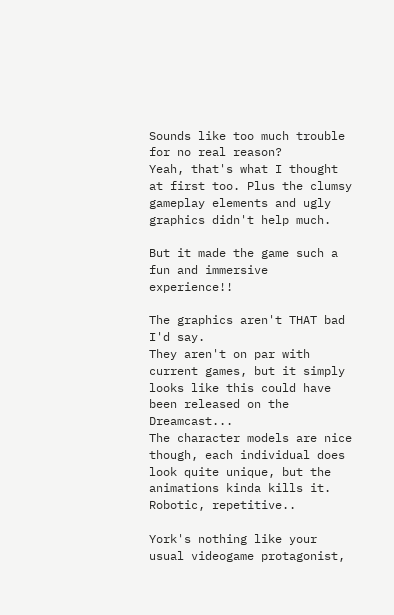Sounds like too much trouble for no real reason?
Yeah, that's what I thought at first too. Plus the clumsy gameplay elements and ugly graphics didn't help much.

But it made the game such a fun and immersive experience!!

The graphics aren't THAT bad I'd say.
They aren't on par with current games, but it simply looks like this could have been released on the Dreamcast...
The character models are nice though, each individual does look quite unique, but the animations kinda kills it. Robotic, repetitive..

York's nothing like your usual videogame protagonist,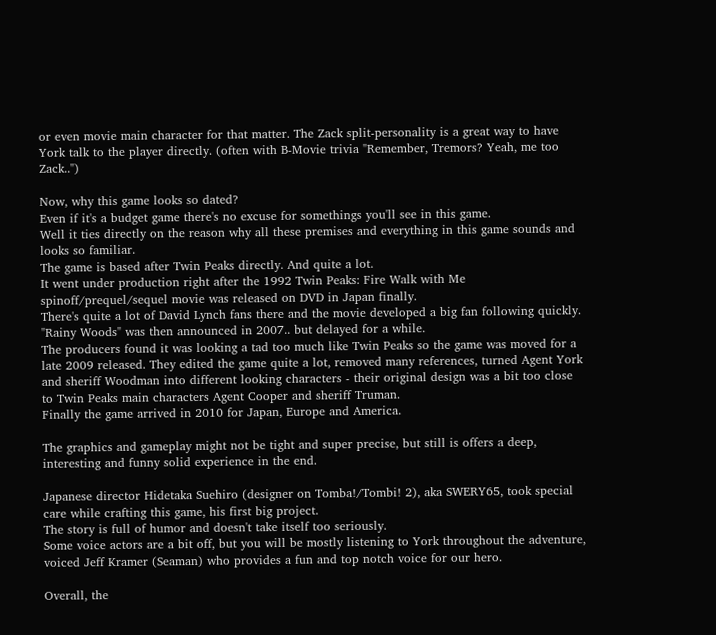or even movie main character for that matter. The Zack split-personality is a great way to have York talk to the player directly. (often with B-Movie trivia "Remember, Tremors? Yeah, me too Zack..")

Now, why this game looks so dated?
Even if it's a budget game there's no excuse for somethings you'll see in this game.
Well it ties directly on the reason why all these premises and everything in this game sounds and looks so familiar.
The game is based after Twin Peaks directly. And quite a lot.
It went under production right after the 1992 Twin Peaks: Fire Walk with Me spinoff/prequel/sequel movie was released on DVD in Japan finally.
There's quite a lot of David Lynch fans there and the movie developed a big fan following quickly.
"Rainy Woods" was then announced in 2007.. but delayed for a while.
The producers found it was looking a tad too much like Twin Peaks so the game was moved for a late 2009 released. They edited the game quite a lot, removed many references, turned Agent York and sheriff Woodman into different looking characters - their original design was a bit too close to Twin Peaks main characters Agent Cooper and sheriff Truman.
Finally the game arrived in 2010 for Japan, Europe and America.

The graphics and gameplay might not be tight and super precise, but still is offers a deep, interesting and funny solid experience in the end.

Japanese director Hidetaka Suehiro (designer on Tomba!/Tombi! 2), aka SWERY65, took special care while crafting this game, his first big project.
The story is full of humor and doesn't take itself too seriously.
Some voice actors are a bit off, but you will be mostly listening to York throughout the adventure, voiced Jeff Kramer (Seaman) who provides a fun and top notch voice for our hero.

Overall, the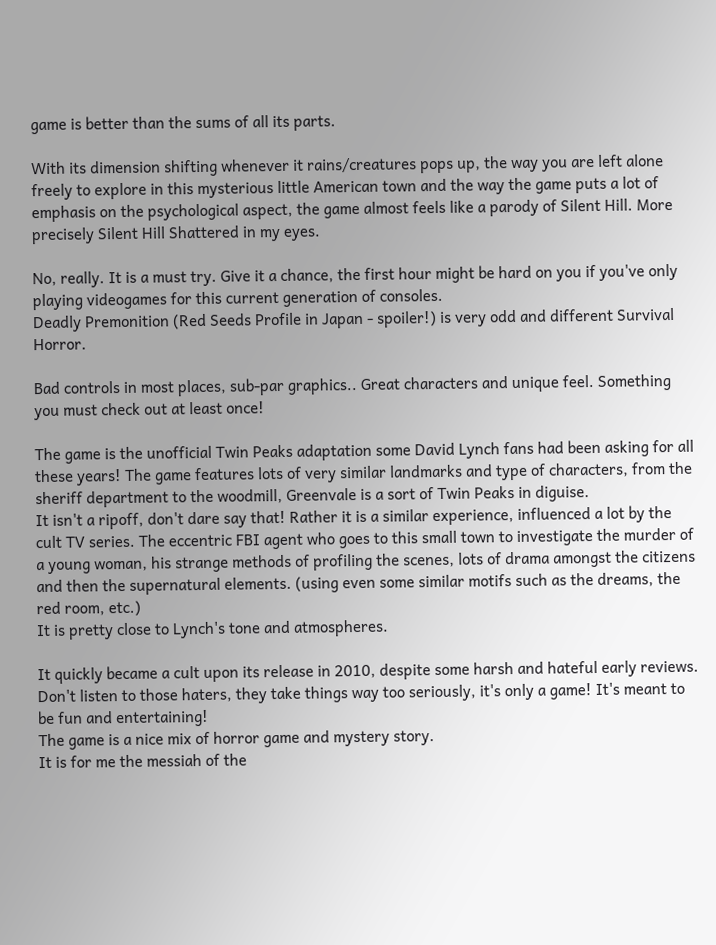game is better than the sums of all its parts.

With its dimension shifting whenever it rains/creatures pops up, the way you are left alone freely to explore in this mysterious little American town and the way the game puts a lot of emphasis on the psychological aspect, the game almost feels like a parody of Silent Hill. More precisely Silent Hill Shattered in my eyes.

No, really. It is a must try. Give it a chance, the first hour might be hard on you if you've only playing videogames for this current generation of consoles.
Deadly Premonition (Red Seeds Profile in Japan - spoiler!) is very odd and different Survival Horror.

Bad controls in most places, sub-par graphics.. Great characters and unique feel. Something you must check out at least once!

The game is the unofficial Twin Peaks adaptation some David Lynch fans had been asking for all these years! The game features lots of very similar landmarks and type of characters, from the sheriff department to the woodmill, Greenvale is a sort of Twin Peaks in diguise.
It isn't a ripoff, don't dare say that! Rather it is a similar experience, influenced a lot by the cult TV series. The eccentric FBI agent who goes to this small town to investigate the murder of a young woman, his strange methods of profiling the scenes, lots of drama amongst the citizens and then the supernatural elements. (using even some similar motifs such as the dreams, the red room, etc.)
It is pretty close to Lynch's tone and atmospheres.

It quickly became a cult upon its release in 2010, despite some harsh and hateful early reviews.
Don't listen to those haters, they take things way too seriously, it's only a game! It's meant to be fun and entertaining!
The game is a nice mix of horror game and mystery story.
It is for me the messiah of the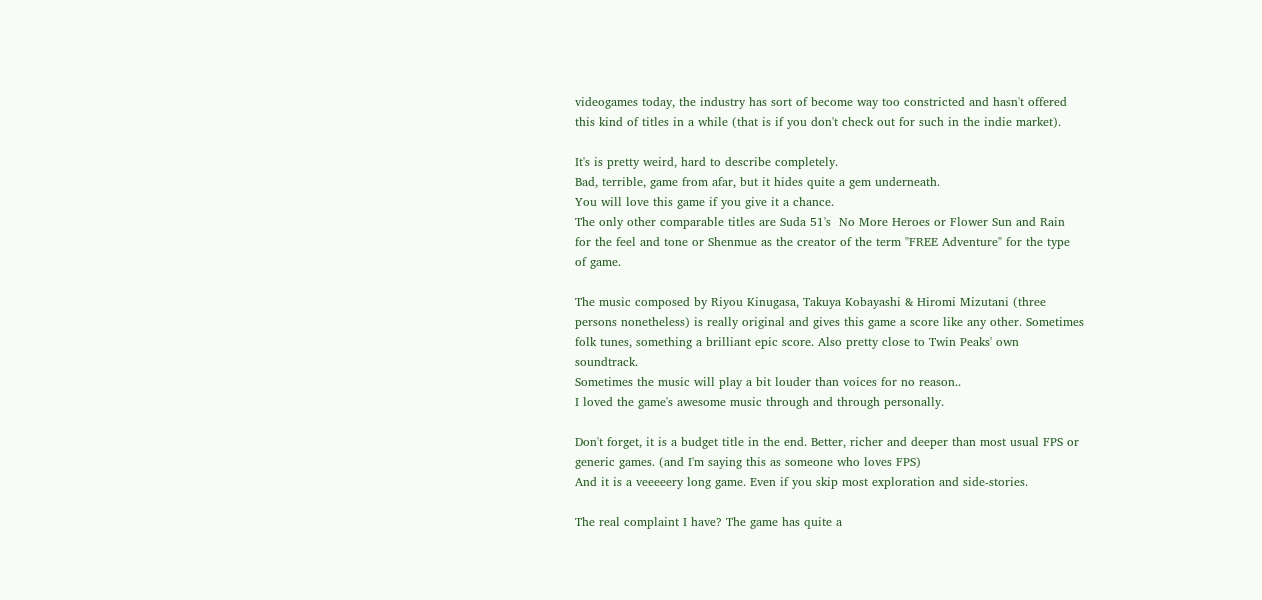videogames today, the industry has sort of become way too constricted and hasn't offered this kind of titles in a while (that is if you don't check out for such in the indie market).

It's is pretty weird, hard to describe completely.
Bad, terrible, game from afar, but it hides quite a gem underneath.
You will love this game if you give it a chance.
The only other comparable titles are Suda 51's  No More Heroes or Flower Sun and Rain for the feel and tone or Shenmue as the creator of the term "FREE Adventure" for the type of game.

The music composed by Riyou Kinugasa, Takuya Kobayashi & Hiromi Mizutani (three persons nonetheless) is really original and gives this game a score like any other. Sometimes folk tunes, something a brilliant epic score. Also pretty close to Twin Peaks' own soundtrack.
Sometimes the music will play a bit louder than voices for no reason..
I loved the game's awesome music through and through personally.

Don't forget, it is a budget title in the end. Better, richer and deeper than most usual FPS or generic games. (and I'm saying this as someone who loves FPS)
And it is a veeeeery long game. Even if you skip most exploration and side-stories.

The real complaint I have? The game has quite a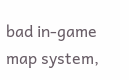bad in-game map system,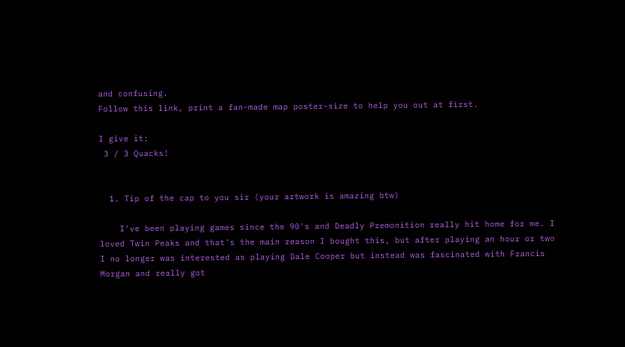and confusing.
Follow this link, print a fan-made map poster-size to help you out at first.

I give it:
 3 / 3 Quacks!


  1. Tip of the cap to you sir (your artwork is amazing btw)

    I've been playing games since the 90's and Deadly Premonition really hit home for me. I loved Twin Peaks and that's the main reason I bought this, but after playing an hour or two I no longer was interested as playing Dale Cooper but instead was fascinated with Francis Morgan and really got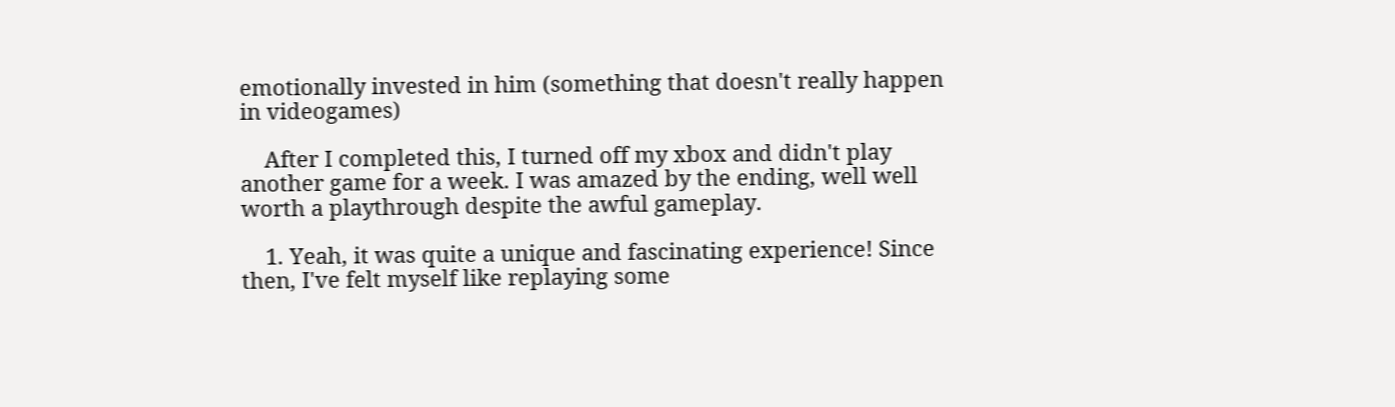emotionally invested in him (something that doesn't really happen in videogames)

    After I completed this, I turned off my xbox and didn't play another game for a week. I was amazed by the ending, well well worth a playthrough despite the awful gameplay.

    1. Yeah, it was quite a unique and fascinating experience! Since then, I've felt myself like replaying some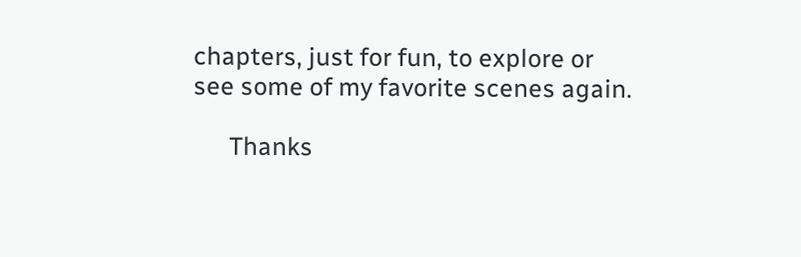chapters, just for fun, to explore or see some of my favorite scenes again.

      Thanks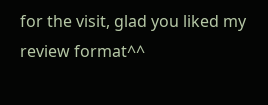for the visit, glad you liked my review format^^